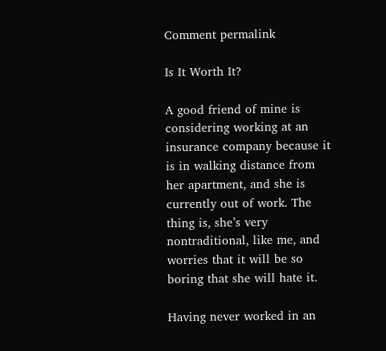Comment permalink

Is It Worth It?

A good friend of mine is considering working at an insurance company because it is in walking distance from her apartment, and she is currently out of work. The thing is, she’s very nontraditional, like me, and worries that it will be so boring that she will hate it.

Having never worked in an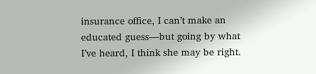insurance office, I can’t make an educated guess—but going by what I’ve heard, I think she may be right.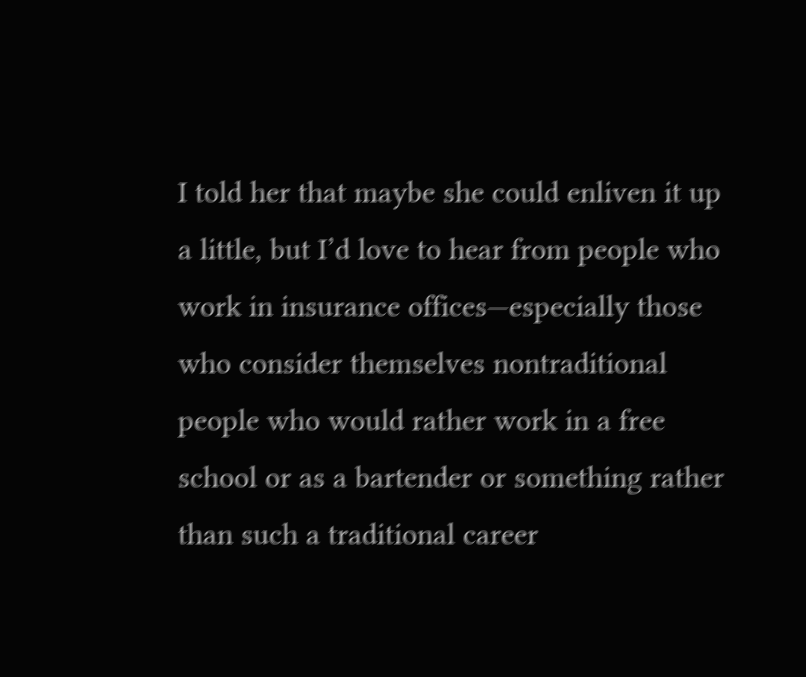I told her that maybe she could enliven it up a little, but I’d love to hear from people who work in insurance offices—especially those who consider themselves nontraditional people who would rather work in a free school or as a bartender or something rather than such a traditional career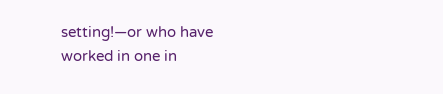setting!—or who have worked in one in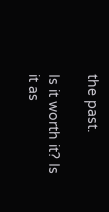the past.

Is it worth it? Is it as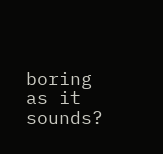boring as it sounds?